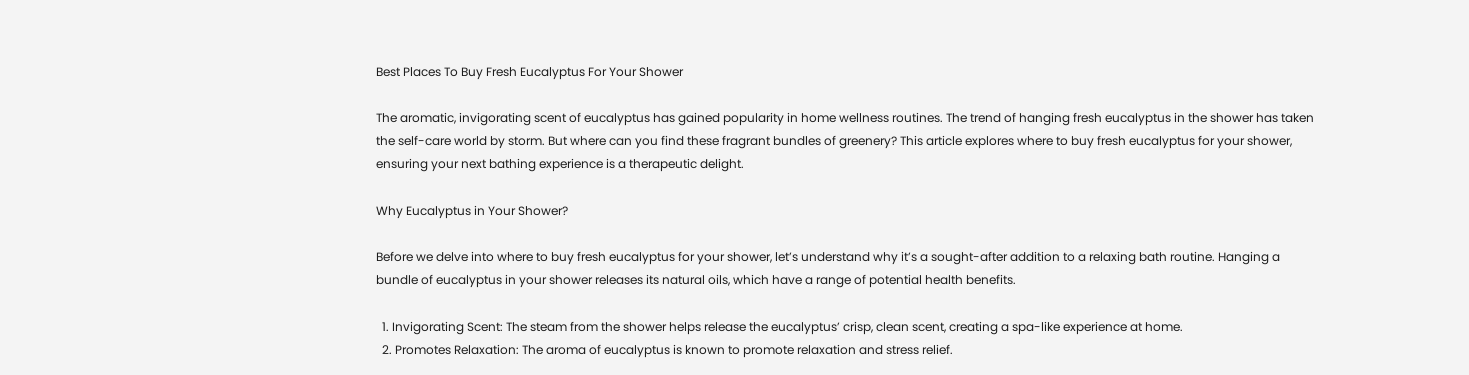Best Places To Buy Fresh Eucalyptus For Your Shower

The aromatic, invigorating scent of eucalyptus has gained popularity in home wellness routines. The trend of hanging fresh eucalyptus in the shower has taken the self-care world by storm. But where can you find these fragrant bundles of greenery? This article explores where to buy fresh eucalyptus for your shower, ensuring your next bathing experience is a therapeutic delight.

Why Eucalyptus in Your Shower?

Before we delve into where to buy fresh eucalyptus for your shower, let’s understand why it’s a sought-after addition to a relaxing bath routine. Hanging a bundle of eucalyptus in your shower releases its natural oils, which have a range of potential health benefits.

  1. Invigorating Scent: The steam from the shower helps release the eucalyptus’ crisp, clean scent, creating a spa-like experience at home.
  2. Promotes Relaxation: The aroma of eucalyptus is known to promote relaxation and stress relief.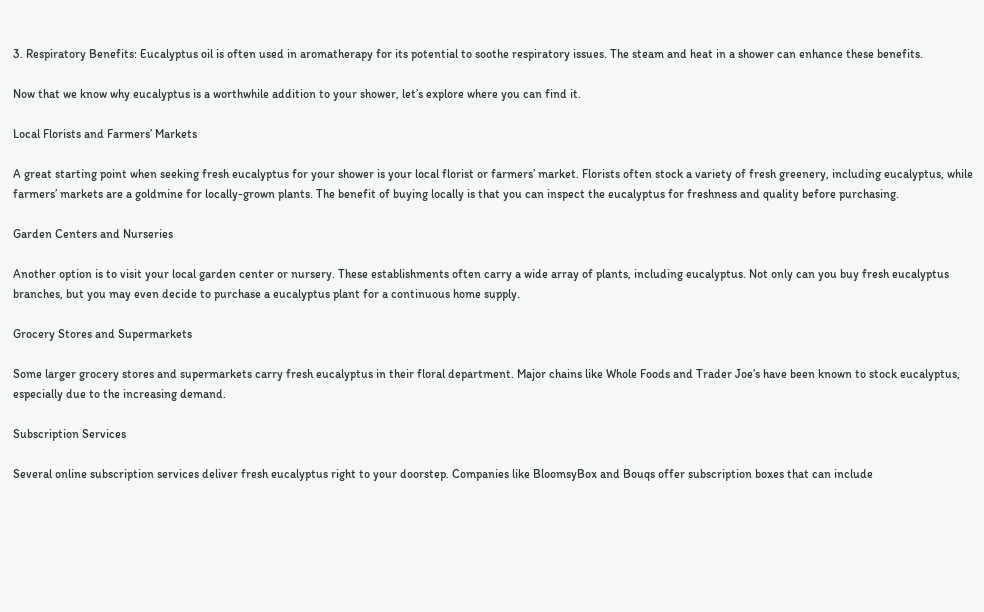3. Respiratory Benefits: Eucalyptus oil is often used in aromatherapy for its potential to soothe respiratory issues. The steam and heat in a shower can enhance these benefits.

Now that we know why eucalyptus is a worthwhile addition to your shower, let’s explore where you can find it.

Local Florists and Farmers’ Markets

A great starting point when seeking fresh eucalyptus for your shower is your local florist or farmers’ market. Florists often stock a variety of fresh greenery, including eucalyptus, while farmers’ markets are a goldmine for locally-grown plants. The benefit of buying locally is that you can inspect the eucalyptus for freshness and quality before purchasing.

Garden Centers and Nurseries

Another option is to visit your local garden center or nursery. These establishments often carry a wide array of plants, including eucalyptus. Not only can you buy fresh eucalyptus branches, but you may even decide to purchase a eucalyptus plant for a continuous home supply.

Grocery Stores and Supermarkets

Some larger grocery stores and supermarkets carry fresh eucalyptus in their floral department. Major chains like Whole Foods and Trader Joe’s have been known to stock eucalyptus, especially due to the increasing demand.

Subscription Services

Several online subscription services deliver fresh eucalyptus right to your doorstep. Companies like BloomsyBox and Bouqs offer subscription boxes that can include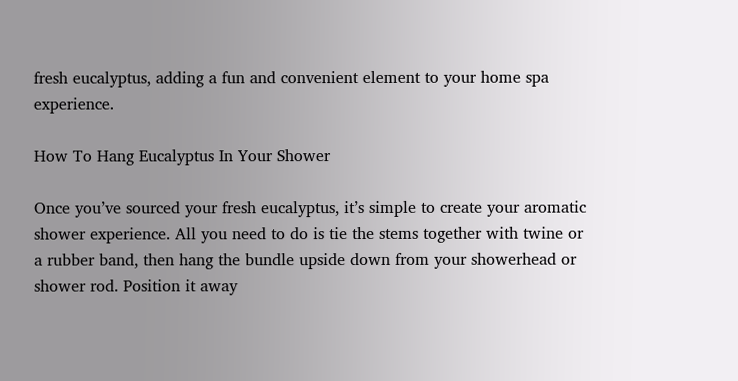fresh eucalyptus, adding a fun and convenient element to your home spa experience.

How To Hang Eucalyptus In Your Shower

Once you’ve sourced your fresh eucalyptus, it’s simple to create your aromatic shower experience. All you need to do is tie the stems together with twine or a rubber band, then hang the bundle upside down from your showerhead or shower rod. Position it away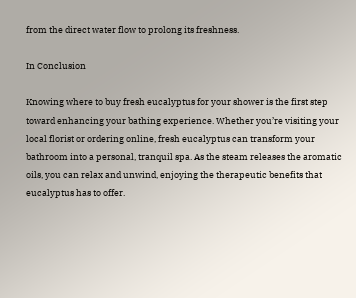from the direct water flow to prolong its freshness.

In Conclusion

Knowing where to buy fresh eucalyptus for your shower is the first step toward enhancing your bathing experience. Whether you’re visiting your local florist or ordering online, fresh eucalyptus can transform your bathroom into a personal, tranquil spa. As the steam releases the aromatic oils, you can relax and unwind, enjoying the therapeutic benefits that eucalyptus has to offer.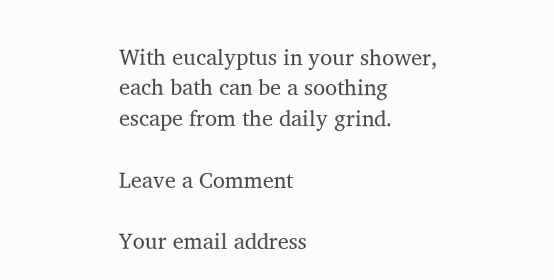With eucalyptus in your shower, each bath can be a soothing escape from the daily grind.

Leave a Comment

Your email address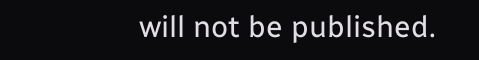will not be published.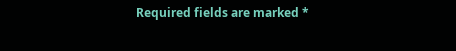Required fields are marked *